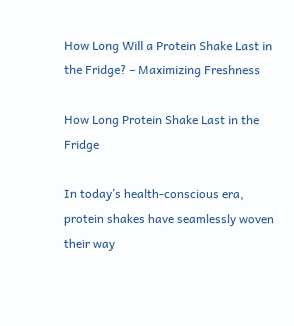How Long Will a Protein Shake Last in the Fridge? – Maximizing Freshness

How Long Protein Shake Last in the Fridge

In today’s health-conscious era, protein shakes have seamlessly woven their way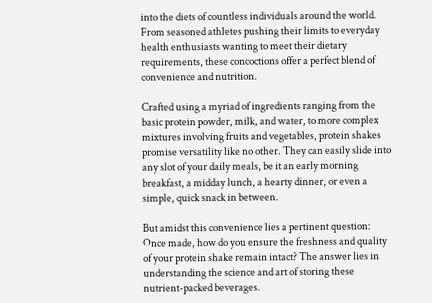into the diets of countless individuals around the world. From seasoned athletes pushing their limits to everyday health enthusiasts wanting to meet their dietary requirements, these concoctions offer a perfect blend of convenience and nutrition.

Crafted using a myriad of ingredients ranging from the basic protein powder, milk, and water, to more complex mixtures involving fruits and vegetables, protein shakes promise versatility like no other. They can easily slide into any slot of your daily meals, be it an early morning breakfast, a midday lunch, a hearty dinner, or even a simple, quick snack in between.

But amidst this convenience lies a pertinent question: Once made, how do you ensure the freshness and quality of your protein shake remain intact? The answer lies in understanding the science and art of storing these nutrient-packed beverages.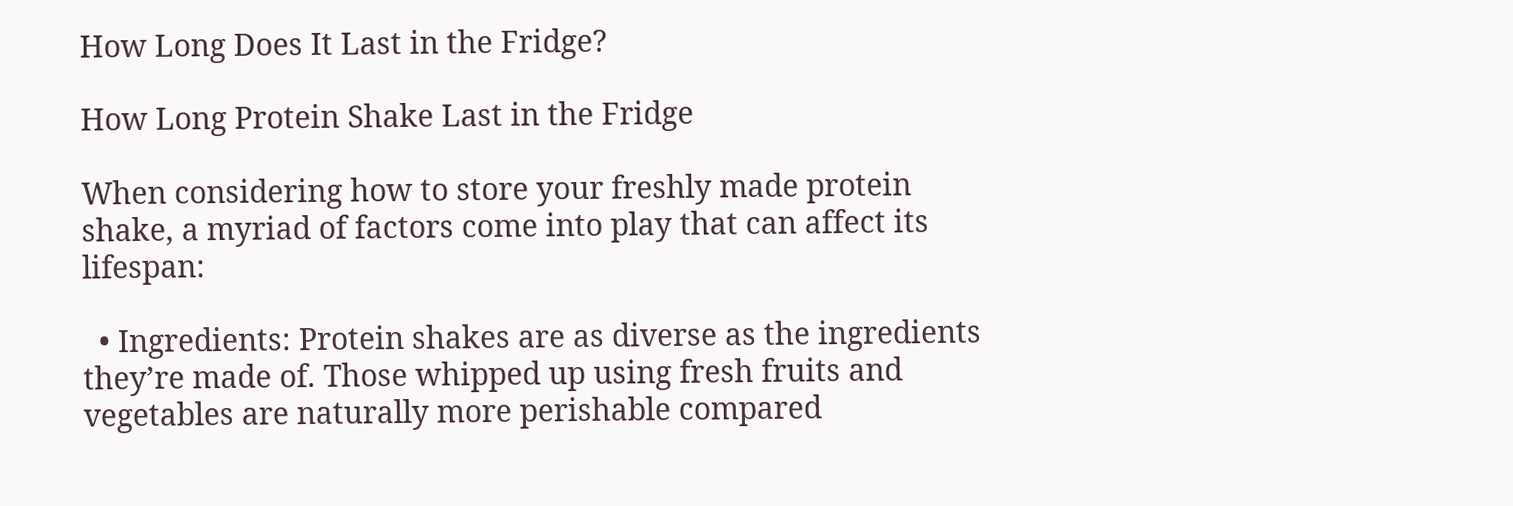How Long Does It Last in the Fridge?

How Long Protein Shake Last in the Fridge

When considering how to store your freshly made protein shake, a myriad of factors come into play that can affect its lifespan:

  • Ingredients: Protein shakes are as diverse as the ingredients they’re made of. Those whipped up using fresh fruits and vegetables are naturally more perishable compared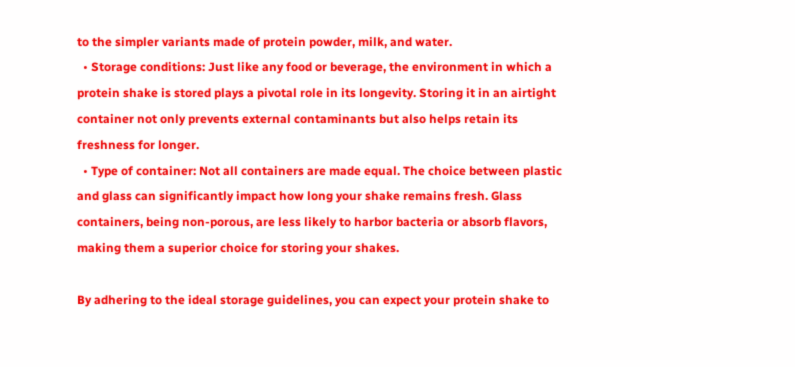to the simpler variants made of protein powder, milk, and water.
  • Storage conditions: Just like any food or beverage, the environment in which a protein shake is stored plays a pivotal role in its longevity. Storing it in an airtight container not only prevents external contaminants but also helps retain its freshness for longer.
  • Type of container: Not all containers are made equal. The choice between plastic and glass can significantly impact how long your shake remains fresh. Glass containers, being non-porous, are less likely to harbor bacteria or absorb flavors, making them a superior choice for storing your shakes.

By adhering to the ideal storage guidelines, you can expect your protein shake to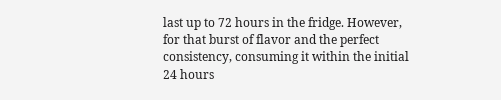last up to 72 hours in the fridge. However, for that burst of flavor and the perfect consistency, consuming it within the initial 24 hours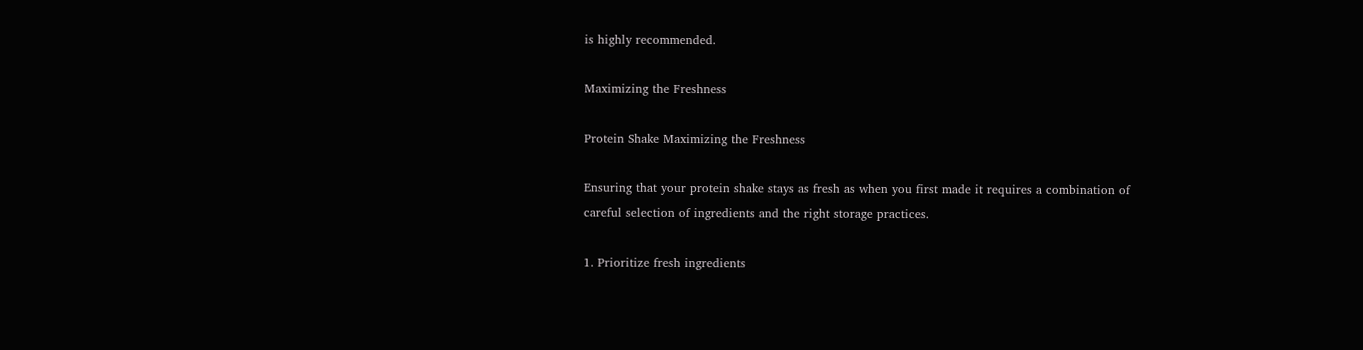is highly recommended.

Maximizing the Freshness

Protein Shake Maximizing the Freshness

Ensuring that your protein shake stays as fresh as when you first made it requires a combination of careful selection of ingredients and the right storage practices.

1. Prioritize fresh ingredients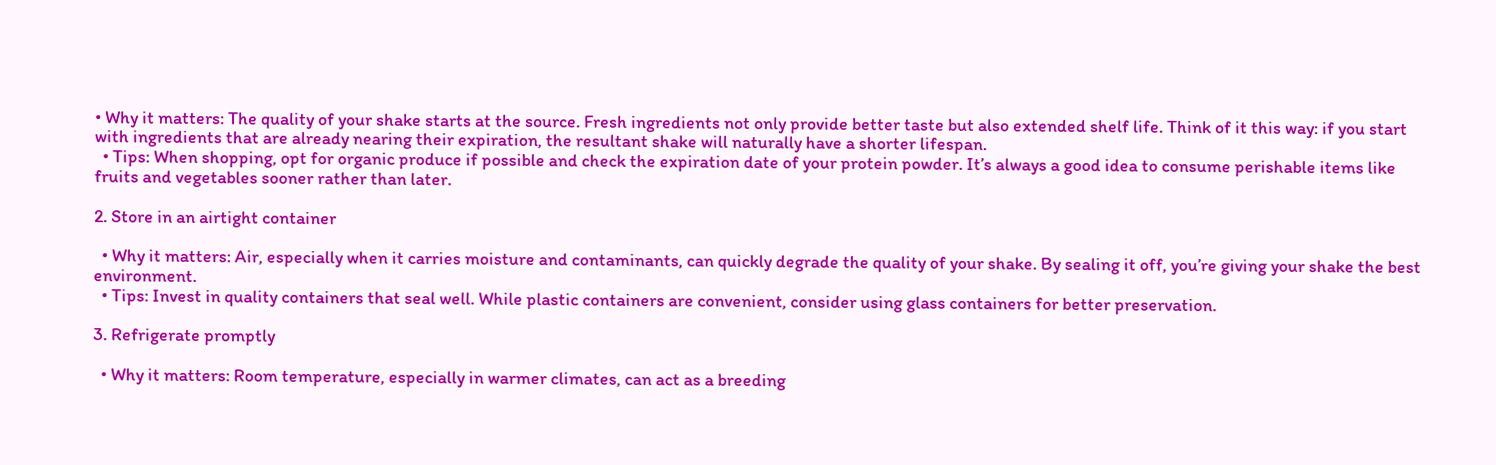• Why it matters: The quality of your shake starts at the source. Fresh ingredients not only provide better taste but also extended shelf life. Think of it this way: if you start with ingredients that are already nearing their expiration, the resultant shake will naturally have a shorter lifespan.
  • Tips: When shopping, opt for organic produce if possible and check the expiration date of your protein powder. It’s always a good idea to consume perishable items like fruits and vegetables sooner rather than later.

2. Store in an airtight container

  • Why it matters: Air, especially when it carries moisture and contaminants, can quickly degrade the quality of your shake. By sealing it off, you’re giving your shake the best environment.
  • Tips: Invest in quality containers that seal well. While plastic containers are convenient, consider using glass containers for better preservation.

3. Refrigerate promptly

  • Why it matters: Room temperature, especially in warmer climates, can act as a breeding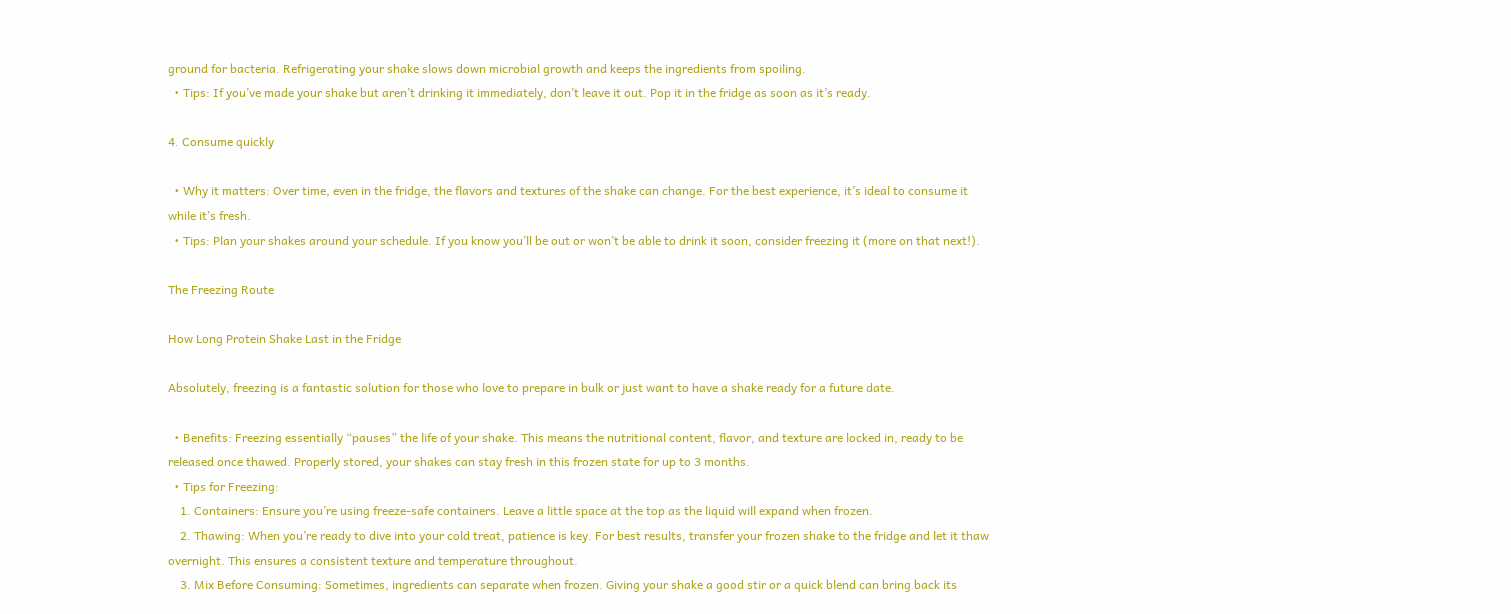ground for bacteria. Refrigerating your shake slows down microbial growth and keeps the ingredients from spoiling.
  • Tips: If you’ve made your shake but aren’t drinking it immediately, don’t leave it out. Pop it in the fridge as soon as it’s ready.

4. Consume quickly

  • Why it matters: Over time, even in the fridge, the flavors and textures of the shake can change. For the best experience, it’s ideal to consume it while it’s fresh.
  • Tips: Plan your shakes around your schedule. If you know you’ll be out or won’t be able to drink it soon, consider freezing it (more on that next!).

The Freezing Route

How Long Protein Shake Last in the Fridge

Absolutely, freezing is a fantastic solution for those who love to prepare in bulk or just want to have a shake ready for a future date.

  • Benefits: Freezing essentially “pauses” the life of your shake. This means the nutritional content, flavor, and texture are locked in, ready to be released once thawed. Properly stored, your shakes can stay fresh in this frozen state for up to 3 months.
  • Tips for Freezing:
    1. Containers: Ensure you’re using freeze-safe containers. Leave a little space at the top as the liquid will expand when frozen.
    2. Thawing: When you’re ready to dive into your cold treat, patience is key. For best results, transfer your frozen shake to the fridge and let it thaw overnight. This ensures a consistent texture and temperature throughout.
    3. Mix Before Consuming: Sometimes, ingredients can separate when frozen. Giving your shake a good stir or a quick blend can bring back its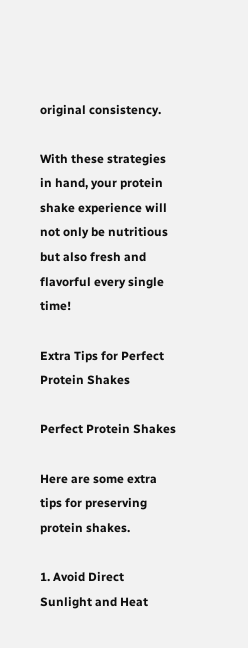original consistency.

With these strategies in hand, your protein shake experience will not only be nutritious but also fresh and flavorful every single time!

Extra Tips for Perfect Protein Shakes

Perfect Protein Shakes

Here are some extra tips for preserving protein shakes.

1. Avoid Direct Sunlight and Heat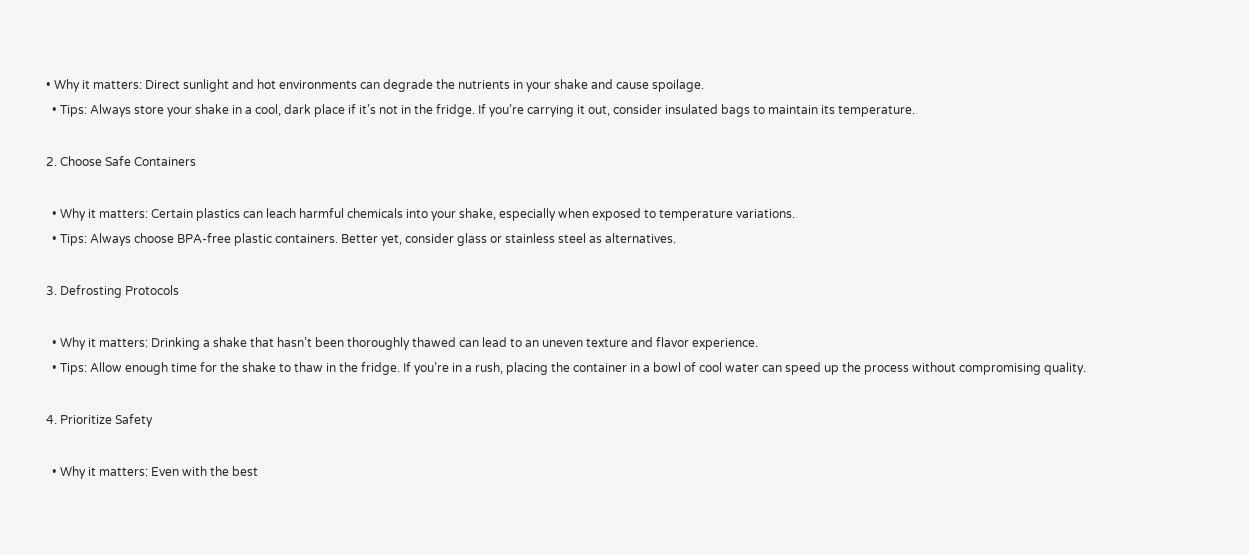• Why it matters: Direct sunlight and hot environments can degrade the nutrients in your shake and cause spoilage.
  • Tips: Always store your shake in a cool, dark place if it’s not in the fridge. If you’re carrying it out, consider insulated bags to maintain its temperature.

2. Choose Safe Containers

  • Why it matters: Certain plastics can leach harmful chemicals into your shake, especially when exposed to temperature variations.
  • Tips: Always choose BPA-free plastic containers. Better yet, consider glass or stainless steel as alternatives.

3. Defrosting Protocols

  • Why it matters: Drinking a shake that hasn’t been thoroughly thawed can lead to an uneven texture and flavor experience.
  • Tips: Allow enough time for the shake to thaw in the fridge. If you’re in a rush, placing the container in a bowl of cool water can speed up the process without compromising quality.

4. Prioritize Safety

  • Why it matters: Even with the best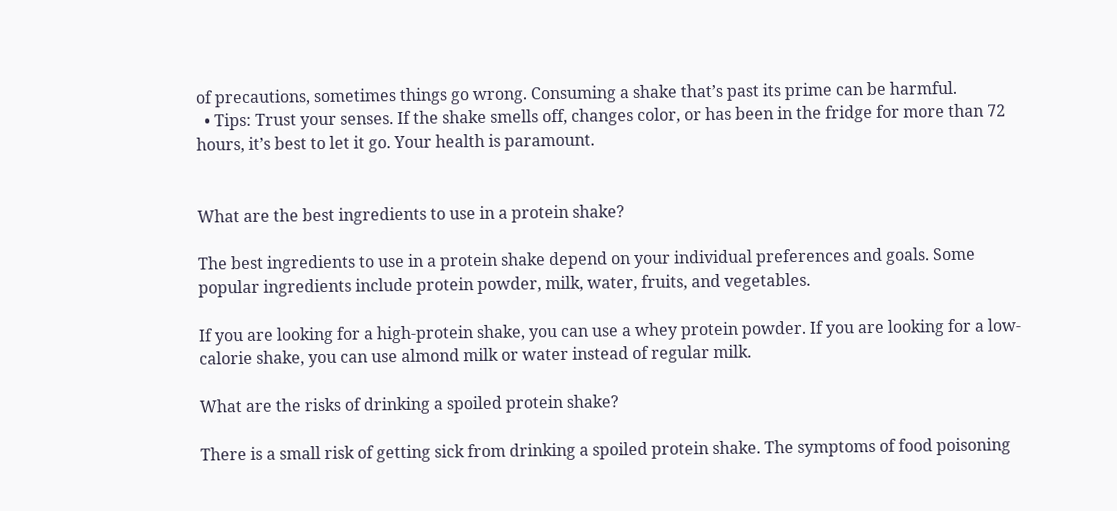of precautions, sometimes things go wrong. Consuming a shake that’s past its prime can be harmful.
  • Tips: Trust your senses. If the shake smells off, changes color, or has been in the fridge for more than 72 hours, it’s best to let it go. Your health is paramount.


What are the best ingredients to use in a protein shake?

The best ingredients to use in a protein shake depend on your individual preferences and goals. Some popular ingredients include protein powder, milk, water, fruits, and vegetables.

If you are looking for a high-protein shake, you can use a whey protein powder. If you are looking for a low-calorie shake, you can use almond milk or water instead of regular milk.

What are the risks of drinking a spoiled protein shake?

There is a small risk of getting sick from drinking a spoiled protein shake. The symptoms of food poisoning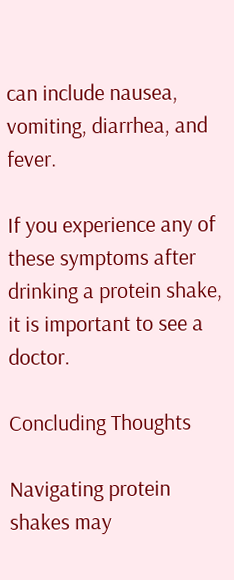can include nausea, vomiting, diarrhea, and fever.

If you experience any of these symptoms after drinking a protein shake, it is important to see a doctor.

Concluding Thoughts

Navigating protein shakes may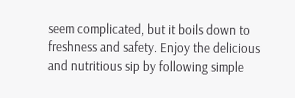seem complicated, but it boils down to freshness and safety. Enjoy the delicious and nutritious sip by following simple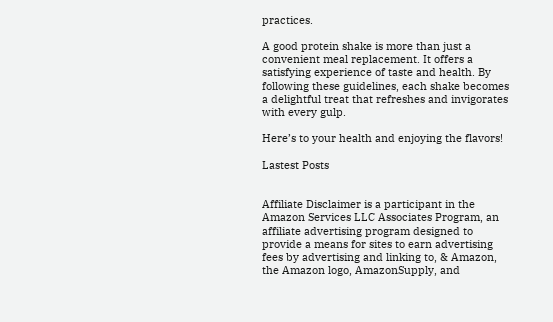practices.

A good protein shake is more than just a convenient meal replacement. It offers a satisfying experience of taste and health. By following these guidelines, each shake becomes a delightful treat that refreshes and invigorates with every gulp.

Here’s to your health and enjoying the flavors!

Lastest Posts


Affiliate Disclaimer is a participant in the Amazon Services LLC Associates Program, an affiliate advertising program designed to provide a means for sites to earn advertising fees by advertising and linking to, & Amazon, the Amazon logo, AmazonSupply, and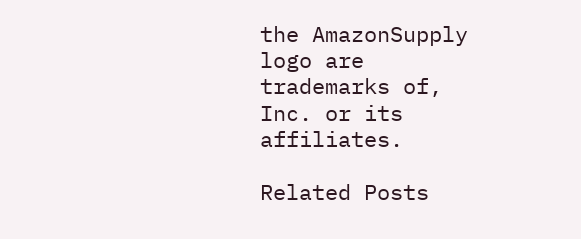the AmazonSupply logo are trademarks of, Inc. or its affiliates.

Related Posts